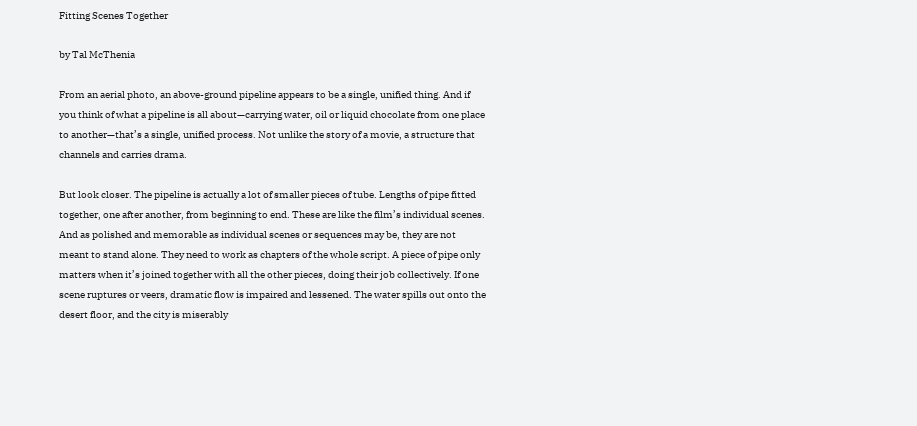Fitting Scenes Together

by Tal McThenia

From an aerial photo, an above-ground pipeline appears to be a single, unified thing. And if you think of what a pipeline is all about—carrying water, oil or liquid chocolate from one place to another—that’s a single, unified process. Not unlike the story of a movie, a structure that channels and carries drama.

But look closer. The pipeline is actually a lot of smaller pieces of tube. Lengths of pipe fitted together, one after another, from beginning to end. These are like the film’s individual scenes. And as polished and memorable as individual scenes or sequences may be, they are not meant to stand alone. They need to work as chapters of the whole script. A piece of pipe only matters when it’s joined together with all the other pieces, doing their job collectively. If one scene ruptures or veers, dramatic flow is impaired and lessened. The water spills out onto the desert floor, and the city is miserably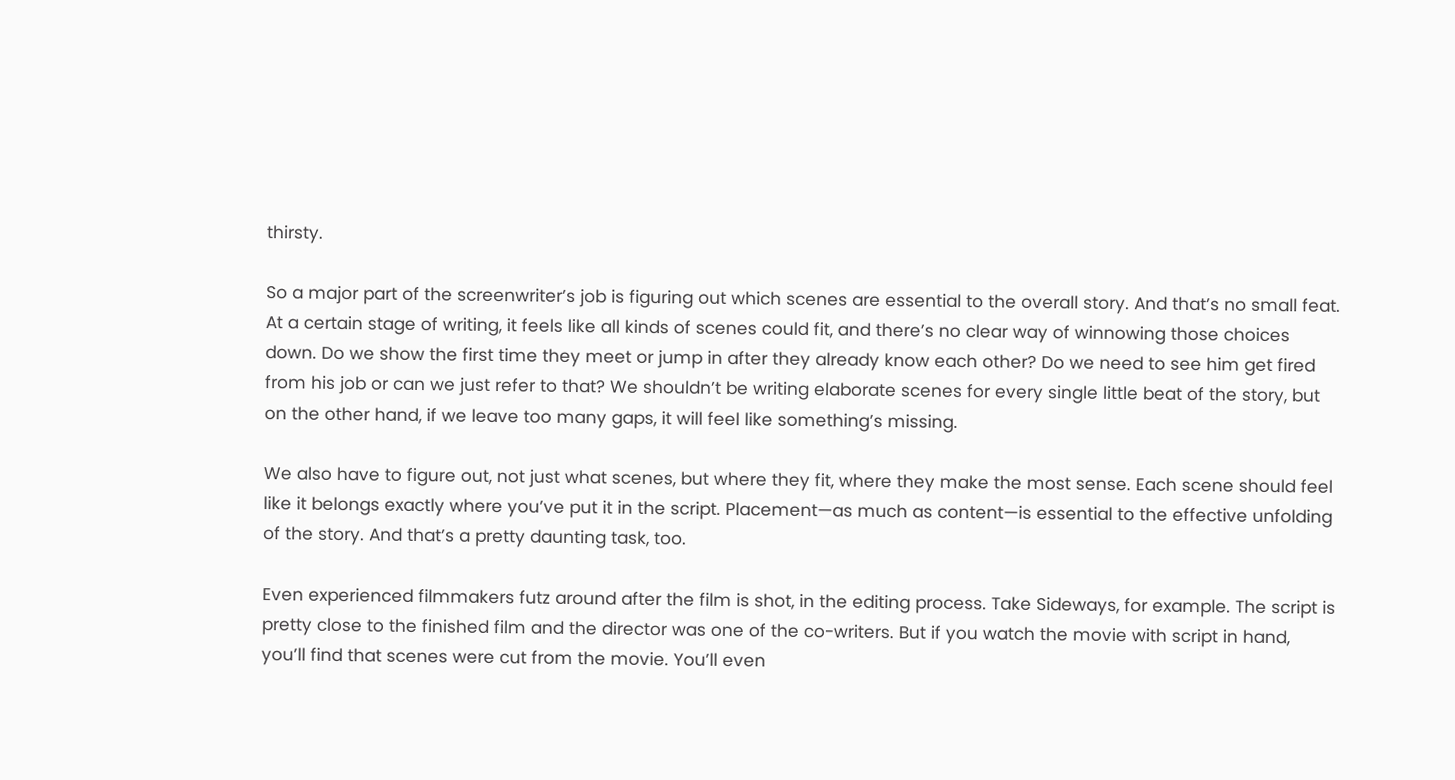thirsty.

So a major part of the screenwriter’s job is figuring out which scenes are essential to the overall story. And that’s no small feat. At a certain stage of writing, it feels like all kinds of scenes could fit, and there’s no clear way of winnowing those choices down. Do we show the first time they meet or jump in after they already know each other? Do we need to see him get fired from his job or can we just refer to that? We shouldn’t be writing elaborate scenes for every single little beat of the story, but on the other hand, if we leave too many gaps, it will feel like something’s missing.

We also have to figure out, not just what scenes, but where they fit, where they make the most sense. Each scene should feel like it belongs exactly where you’ve put it in the script. Placement—as much as content—is essential to the effective unfolding of the story. And that’s a pretty daunting task, too.

Even experienced filmmakers futz around after the film is shot, in the editing process. Take Sideways, for example. The script is pretty close to the finished film and the director was one of the co-writers. But if you watch the movie with script in hand, you’ll find that scenes were cut from the movie. You’ll even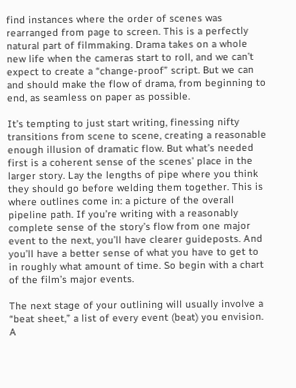find instances where the order of scenes was rearranged from page to screen. This is a perfectly natural part of filmmaking. Drama takes on a whole new life when the cameras start to roll, and we can’t expect to create a “change-proof” script. But we can and should make the flow of drama, from beginning to end, as seamless on paper as possible.

It’s tempting to just start writing, finessing nifty transitions from scene to scene, creating a reasonable enough illusion of dramatic flow. But what’s needed first is a coherent sense of the scenes’ place in the larger story. Lay the lengths of pipe where you think they should go before welding them together. This is where outlines come in: a picture of the overall pipeline path. If you’re writing with a reasonably complete sense of the story’s flow from one major event to the next, you’ll have clearer guideposts. And you’ll have a better sense of what you have to get to in roughly what amount of time. So begin with a chart of the film’s major events.

The next stage of your outlining will usually involve a “beat sheet,” a list of every event (beat) you envision. A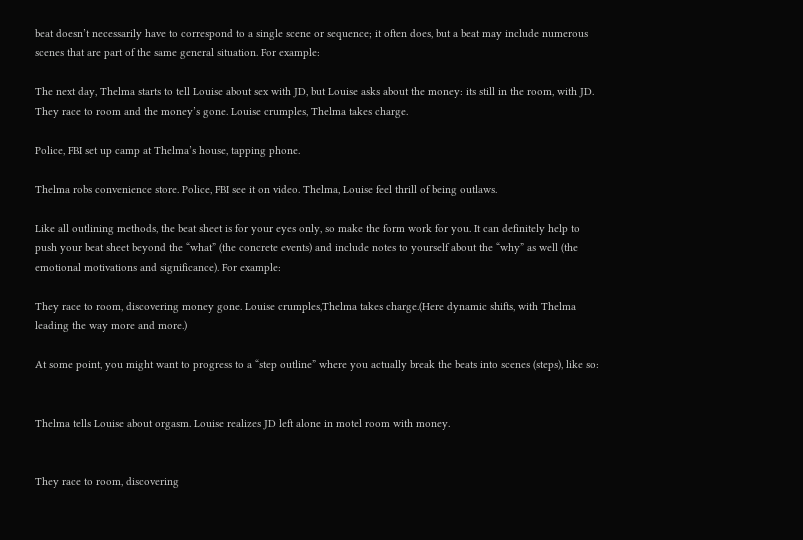beat doesn’t necessarily have to correspond to a single scene or sequence; it often does, but a beat may include numerous scenes that are part of the same general situation. For example:

The next day, Thelma starts to tell Louise about sex with JD, but Louise asks about the money: its still in the room, with JD. They race to room and the money’s gone. Louise crumples, Thelma takes charge.

Police, FBI set up camp at Thelma’s house, tapping phone.

Thelma robs convenience store. Police, FBI see it on video. Thelma, Louise feel thrill of being outlaws.

Like all outlining methods, the beat sheet is for your eyes only, so make the form work for you. It can definitely help to push your beat sheet beyond the “what” (the concrete events) and include notes to yourself about the “why” as well (the emotional motivations and significance). For example:

They race to room, discovering money gone. Louise crumples,Thelma takes charge.(Here dynamic shifts, with Thelma leading the way more and more.)

At some point, you might want to progress to a “step outline” where you actually break the beats into scenes (steps), like so:


Thelma tells Louise about orgasm. Louise realizes JD left alone in motel room with money.


They race to room, discovering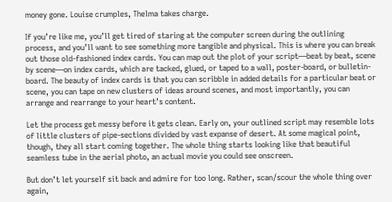money gone. Louise crumples, Thelma takes charge.

If you’re like me, you’ll get tired of staring at the computer screen during the outlining process, and you’ll want to see something more tangible and physical. This is where you can break out those old-fashioned index cards. You can map out the plot of your script—beat by beat, scene by scene—on index cards, which are tacked, glued, or taped to a wall, poster-board, or bulletin-board. The beauty of index cards is that you can scribble in added details for a particular beat or scene, you can tape on new clusters of ideas around scenes, and most importantly, you can arrange and rearrange to your heart’s content.

Let the process get messy before it gets clean. Early on, your outlined script may resemble lots of little clusters of pipe-sections divided by vast expanse of desert. At some magical point, though, they all start coming together. The whole thing starts looking like that beautiful seamless tube in the aerial photo, an actual movie you could see onscreen.

But don’t let yourself sit back and admire for too long. Rather, scan/scour the whole thing over again,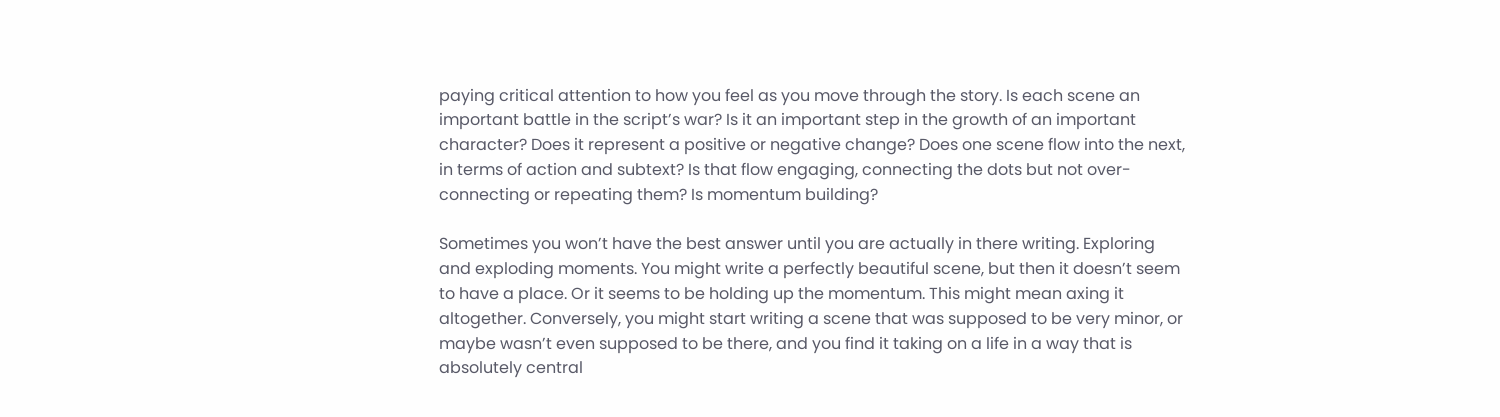paying critical attention to how you feel as you move through the story. Is each scene an important battle in the script’s war? Is it an important step in the growth of an important character? Does it represent a positive or negative change? Does one scene flow into the next, in terms of action and subtext? Is that flow engaging, connecting the dots but not over-connecting or repeating them? Is momentum building?

Sometimes you won’t have the best answer until you are actually in there writing. Exploring and exploding moments. You might write a perfectly beautiful scene, but then it doesn’t seem to have a place. Or it seems to be holding up the momentum. This might mean axing it altogether. Conversely, you might start writing a scene that was supposed to be very minor, or maybe wasn’t even supposed to be there, and you find it taking on a life in a way that is absolutely central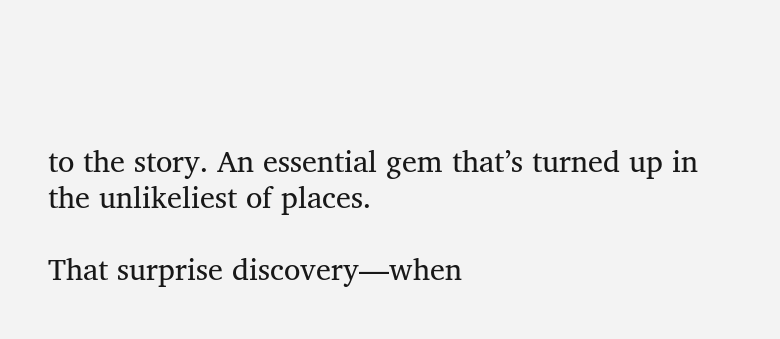to the story. An essential gem that’s turned up in the unlikeliest of places.

That surprise discovery—when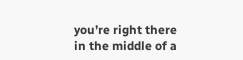you’re right there in the middle of a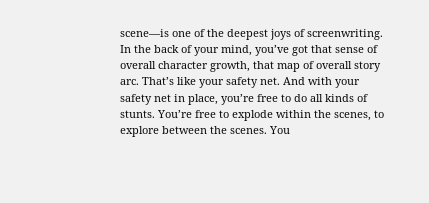scene—is one of the deepest joys of screenwriting. In the back of your mind, you’ve got that sense of overall character growth, that map of overall story arc. That’s like your safety net. And with your safety net in place, you’re free to do all kinds of stunts. You’re free to explode within the scenes, to explore between the scenes. You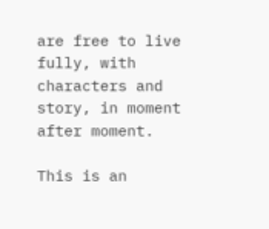are free to live fully, with characters and story, in moment after moment.

This is an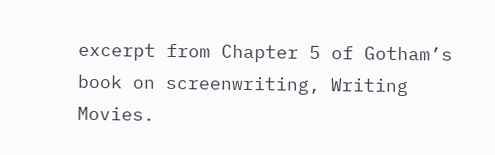excerpt from Chapter 5 of Gotham’s book on screenwriting, Writing Movies.